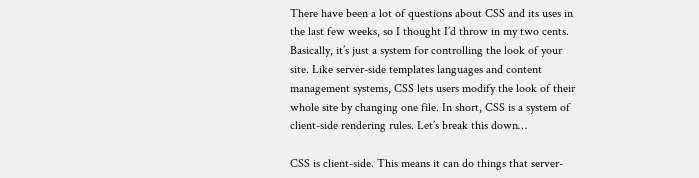There have been a lot of questions about CSS and its uses in the last few weeks, so I thought I’d throw in my two cents. Basically, it’s just a system for controlling the look of your site. Like server-side templates languages and content management systems, CSS lets users modify the look of their whole site by changing one file. In short, CSS is a system of client-side rendering rules. Let’s break this down…

CSS is client-side. This means it can do things that server-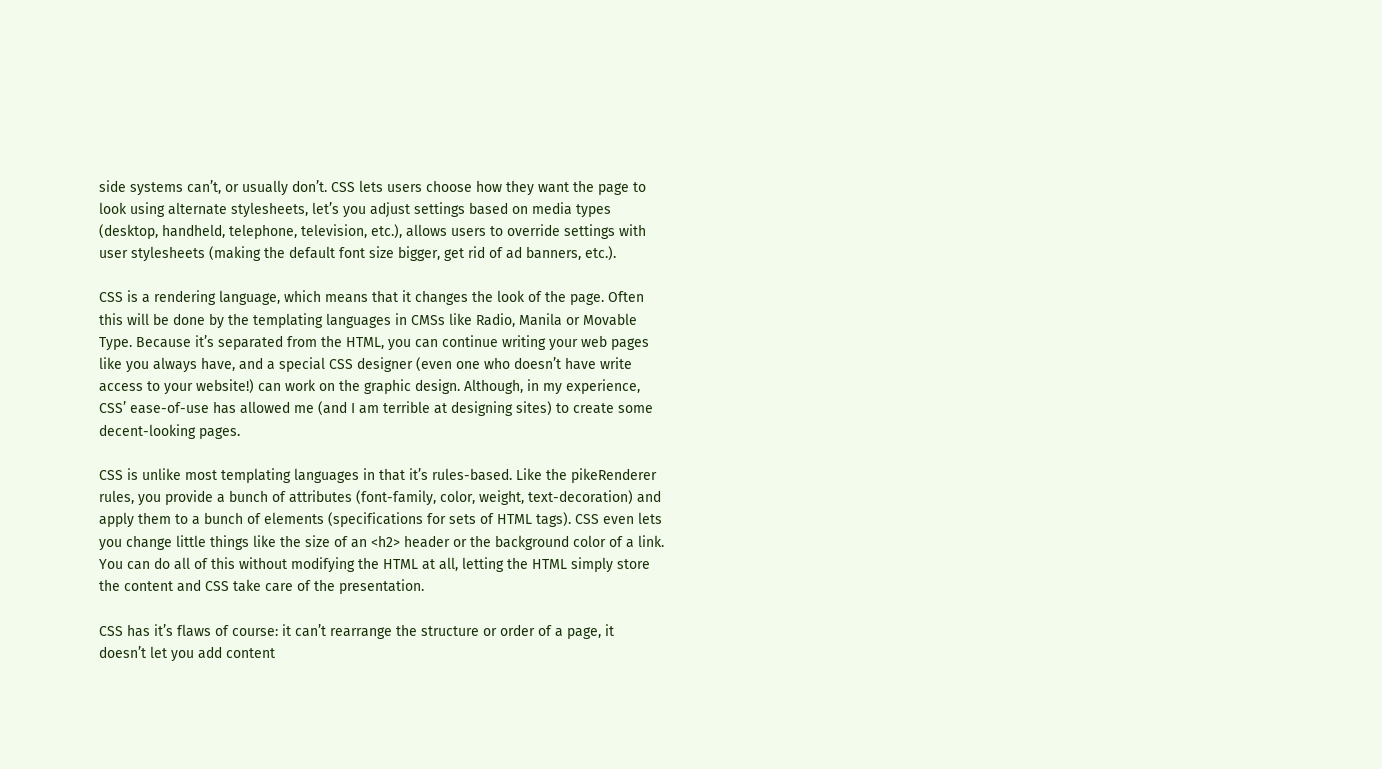side systems can’t, or usually don’t. CSS lets users choose how they want the page to look using alternate stylesheets, let’s you adjust settings based on media types (desktop, handheld, telephone, television, etc.), allows users to override settings with user stylesheets (making the default font size bigger, get rid of ad banners, etc.).

CSS is a rendering language, which means that it changes the look of the page. Often this will be done by the templating languages in CMSs like Radio, Manila or Movable Type. Because it’s separated from the HTML, you can continue writing your web pages like you always have, and a special CSS designer (even one who doesn’t have write access to your website!) can work on the graphic design. Although, in my experience, CSS’ ease-of-use has allowed me (and I am terrible at designing sites) to create some decent-looking pages.

CSS is unlike most templating languages in that it’s rules-based. Like the pikeRenderer rules, you provide a bunch of attributes (font-family, color, weight, text-decoration) and apply them to a bunch of elements (specifications for sets of HTML tags). CSS even lets you change little things like the size of an <h2> header or the background color of a link. You can do all of this without modifying the HTML at all, letting the HTML simply store the content and CSS take care of the presentation.

CSS has it’s flaws of course: it can’t rearrange the structure or order of a page, it doesn’t let you add content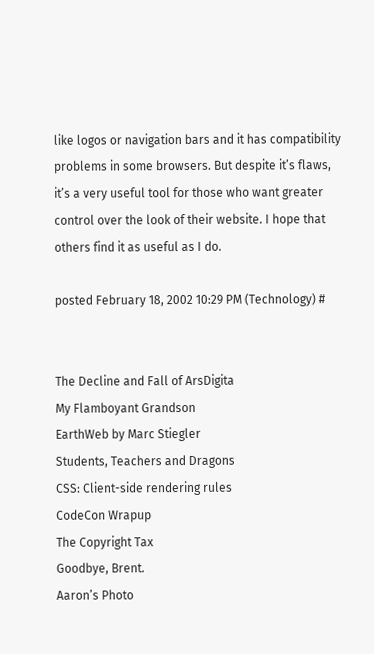like logos or navigation bars and it has compatibility problems in some browsers. But despite it’s flaws, it’s a very useful tool for those who want greater control over the look of their website. I hope that others find it as useful as I do.

posted February 18, 2002 10:29 PM (Technology) #


The Decline and Fall of ArsDigita
My Flamboyant Grandson
EarthWeb by Marc Stiegler
Students, Teachers and Dragons
CSS: Client-side rendering rules
CodeCon Wrapup
The Copyright Tax
Goodbye, Brent.
Aaron’s Photo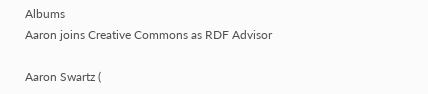Albums
Aaron joins Creative Commons as RDF Advisor

Aaron Swartz (